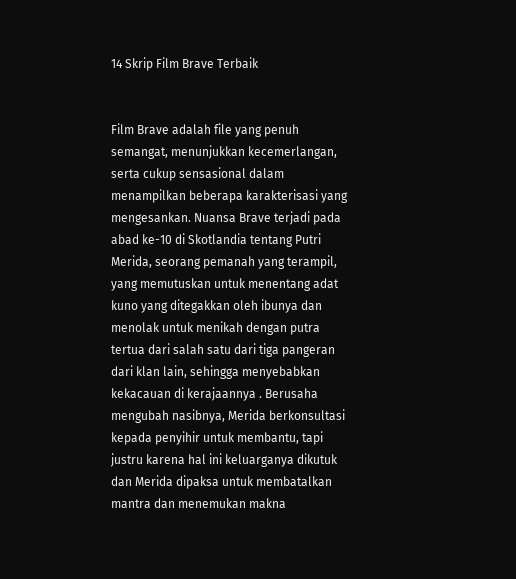14 Skrip Film Brave Terbaik


Film Brave adalah file yang penuh semangat, menunjukkan kecemerlangan, serta cukup sensasional dalam menampilkan beberapa karakterisasi yang mengesankan. Nuansa Brave terjadi pada abad ke-10 di Skotlandia tentang Putri Merida, seorang pemanah yang terampil, yang memutuskan untuk menentang adat kuno yang ditegakkan oleh ibunya dan menolak untuk menikah dengan putra tertua dari salah satu dari tiga pangeran dari klan lain, sehingga menyebabkan kekacauan di kerajaannya . Berusaha mengubah nasibnya, Merida berkonsultasi kepada penyihir untuk membantu, tapi justru karena hal ini keluarganya dikutuk dan Merida dipaksa untuk membatalkan mantra dan menemukan makna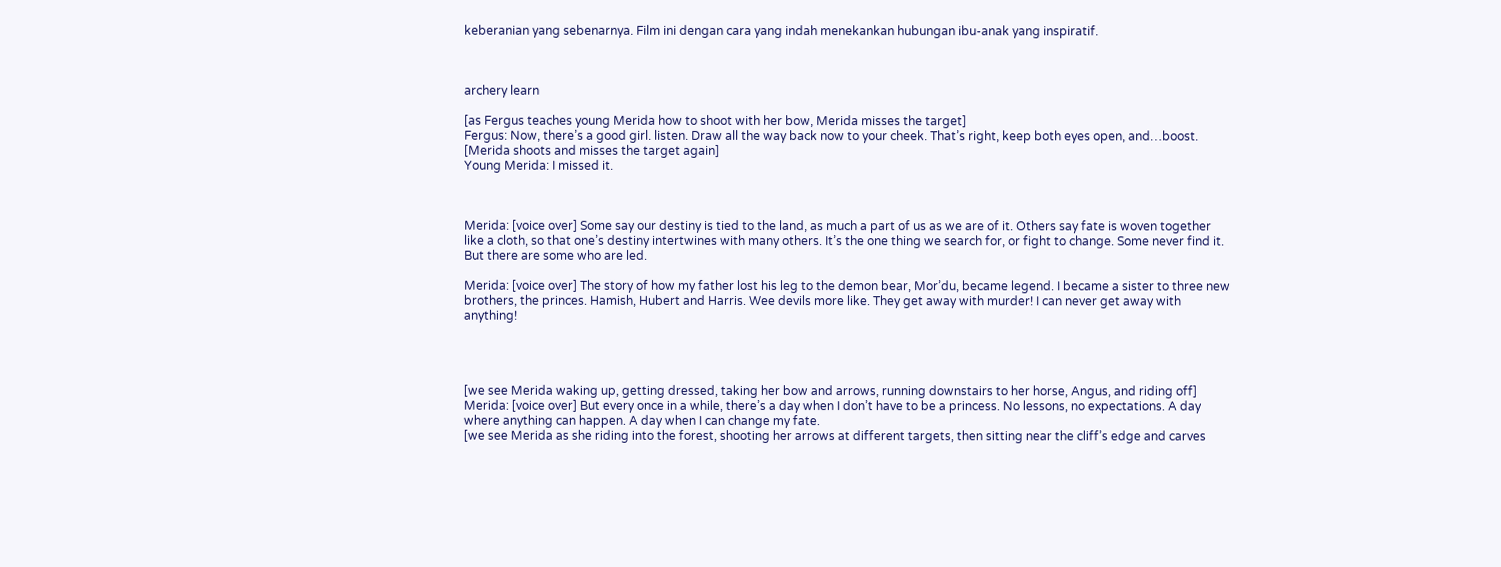keberanian yang sebenarnya. Film ini dengan cara yang indah menekankan hubungan ibu-anak yang inspiratif.



archery learn

[as Fergus teaches young Merida how to shoot with her bow, Merida misses the target]
Fergus: Now, there’s a good girl. listen. Draw all the way back now to your cheek. That’s right, keep both eyes open, and…boost.
[Merida shoots and misses the target again]
Young Merida: I missed it.



Merida: [voice over] Some say our destiny is tied to the land, as much a part of us as we are of it. Others say fate is woven together like a cloth, so that one’s destiny intertwines with many others. It’s the one thing we search for, or fight to change. Some never find it. But there are some who are led.

Merida: [voice over] The story of how my father lost his leg to the demon bear, Mor’du, became legend. I became a sister to three new brothers, the princes. Hamish, Hubert and Harris. Wee devils more like. They get away with murder! I can never get away with anything!




[we see Merida waking up, getting dressed, taking her bow and arrows, running downstairs to her horse, Angus, and riding off]
Merida: [voice over] But every once in a while, there’s a day when I don’t have to be a princess. No lessons, no expectations. A day where anything can happen. A day when I can change my fate.
[we see Merida as she riding into the forest, shooting her arrows at different targets, then sitting near the cliff’s edge and carves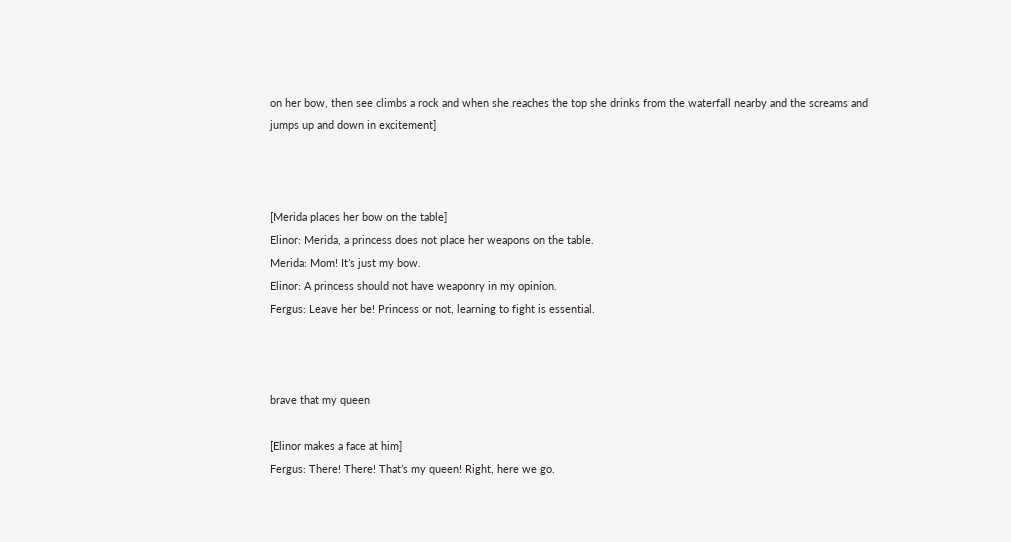on her bow, then see climbs a rock and when she reaches the top she drinks from the waterfall nearby and the screams and jumps up and down in excitement]



[Merida places her bow on the table]
Elinor: Merida, a princess does not place her weapons on the table.
Merida: Mom! It’s just my bow.
Elinor: A princess should not have weaponry in my opinion.
Fergus: Leave her be! Princess or not, learning to fight is essential.



brave that my queen

[Elinor makes a face at him]
Fergus: There! There! That’s my queen! Right, here we go.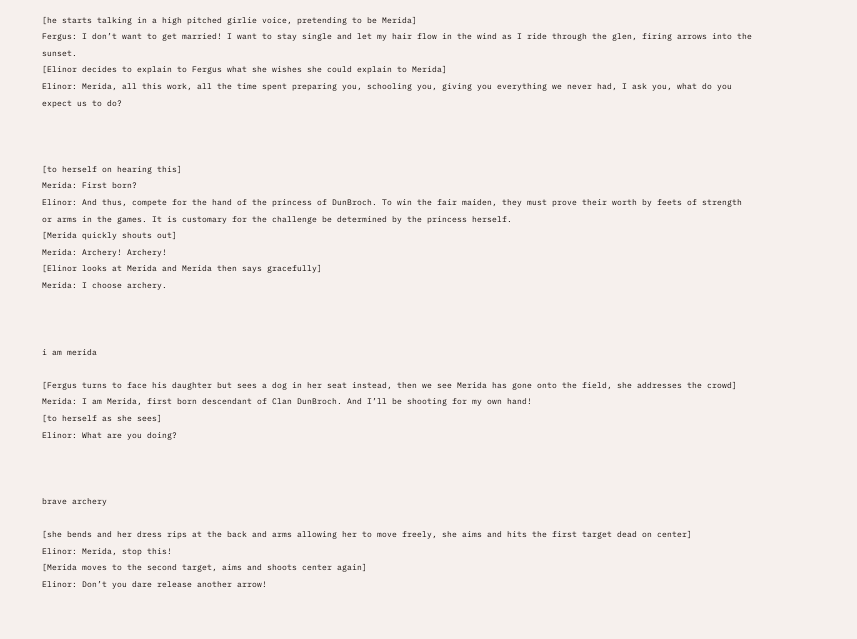[he starts talking in a high pitched girlie voice, pretending to be Merida]
Fergus: I don’t want to get married! I want to stay single and let my hair flow in the wind as I ride through the glen, firing arrows into the sunset.
[Elinor decides to explain to Fergus what she wishes she could explain to Merida]
Elinor: Merida, all this work, all the time spent preparing you, schooling you, giving you everything we never had, I ask you, what do you expect us to do?



[to herself on hearing this]
Merida: First born?
Elinor: And thus, compete for the hand of the princess of DunBroch. To win the fair maiden, they must prove their worth by feets of strength or arms in the games. It is customary for the challenge be determined by the princess herself.
[Merida quickly shouts out]
Merida: Archery! Archery!
[Elinor looks at Merida and Merida then says gracefully]
Merida: I choose archery.



i am merida

[Fergus turns to face his daughter but sees a dog in her seat instead, then we see Merida has gone onto the field, she addresses the crowd]
Merida: I am Merida, first born descendant of Clan DunBroch. And I’ll be shooting for my own hand!
[to herself as she sees]
Elinor: What are you doing?



brave archery

[she bends and her dress rips at the back and arms allowing her to move freely, she aims and hits the first target dead on center]
Elinor: Merida, stop this!
[Merida moves to the second target, aims and shoots center again]
Elinor: Don’t you dare release another arrow!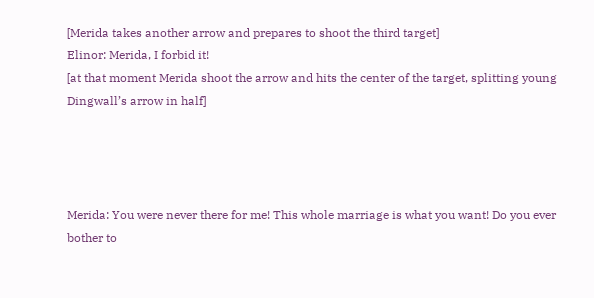[Merida takes another arrow and prepares to shoot the third target]
Elinor: Merida, I forbid it!
[at that moment Merida shoot the arrow and hits the center of the target, splitting young Dingwall’s arrow in half]




Merida: You were never there for me! This whole marriage is what you want! Do you ever bother to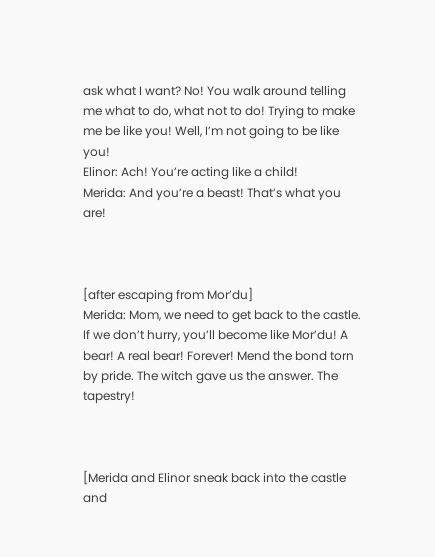ask what I want? No! You walk around telling me what to do, what not to do! Trying to make me be like you! Well, I’m not going to be like you!
Elinor: Ach! You’re acting like a child!
Merida: And you’re a beast! That’s what you are!



[after escaping from Mor’du]
Merida: Mom, we need to get back to the castle. If we don’t hurry, you’ll become like Mor’du! A bear! A real bear! Forever! Mend the bond torn by pride. The witch gave us the answer. The tapestry!



[Merida and Elinor sneak back into the castle and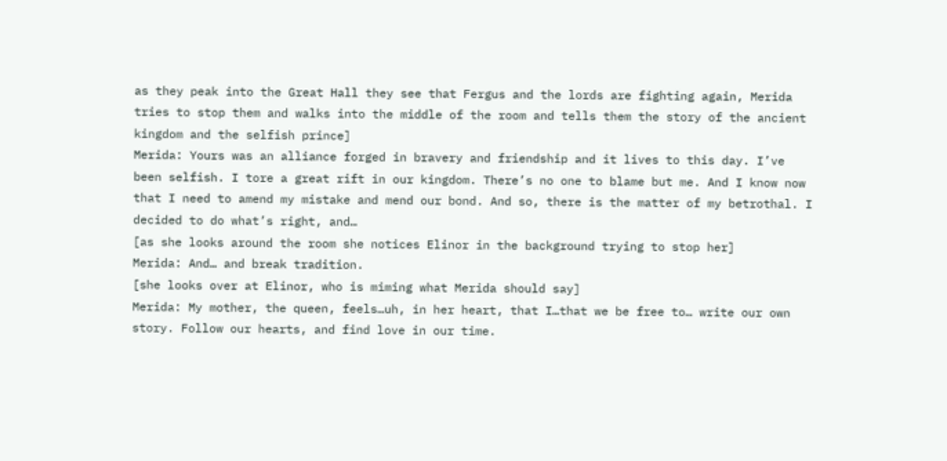as they peak into the Great Hall they see that Fergus and the lords are fighting again, Merida tries to stop them and walks into the middle of the room and tells them the story of the ancient kingdom and the selfish prince]
Merida: Yours was an alliance forged in bravery and friendship and it lives to this day. I’ve been selfish. I tore a great rift in our kingdom. There’s no one to blame but me. And I know now that I need to amend my mistake and mend our bond. And so, there is the matter of my betrothal. I decided to do what’s right, and…
[as she looks around the room she notices Elinor in the background trying to stop her]
Merida: And… and break tradition.
[she looks over at Elinor, who is miming what Merida should say]
Merida: My mother, the queen, feels…uh, in her heart, that I…that we be free to… write our own story. Follow our hearts, and find love in our time.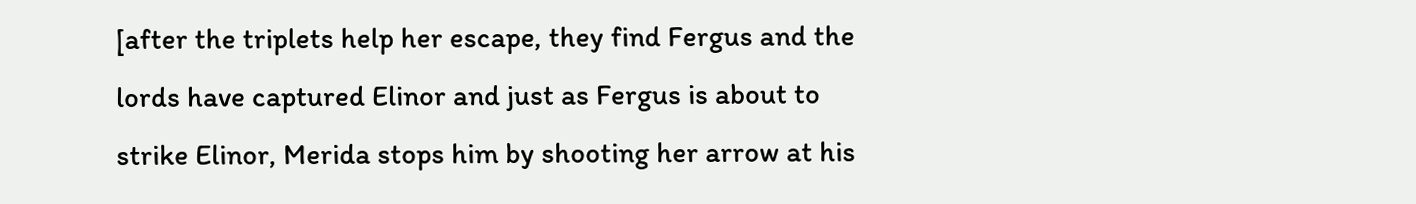[after the triplets help her escape, they find Fergus and the lords have captured Elinor and just as Fergus is about to strike Elinor, Merida stops him by shooting her arrow at his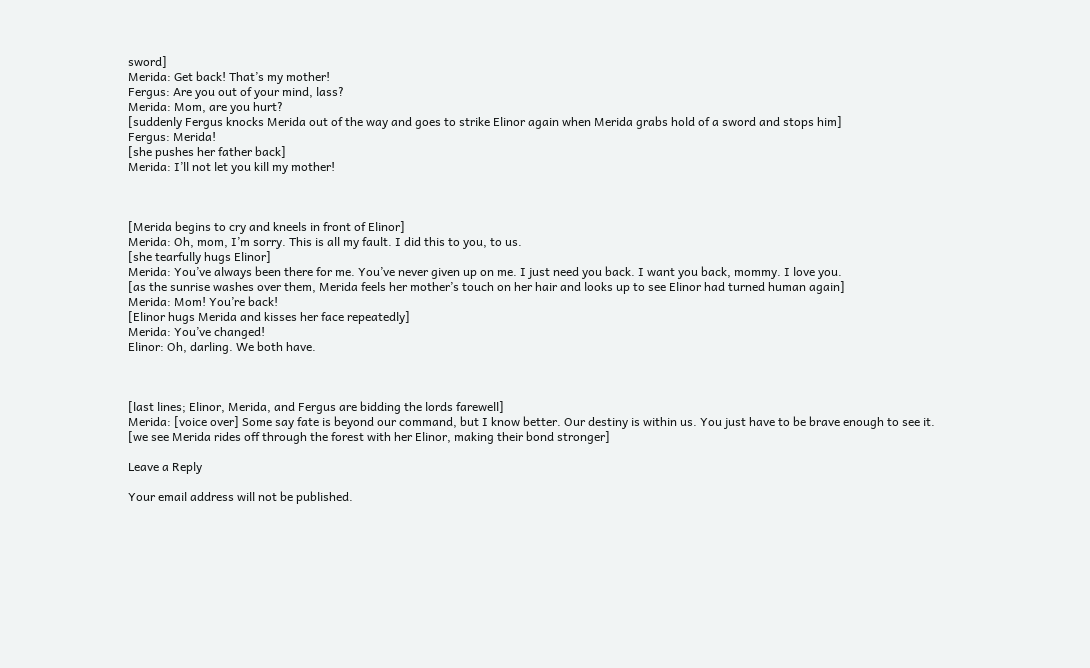sword]
Merida: Get back! That’s my mother!
Fergus: Are you out of your mind, lass?
Merida: Mom, are you hurt?
[suddenly Fergus knocks Merida out of the way and goes to strike Elinor again when Merida grabs hold of a sword and stops him]
Fergus: Merida!
[she pushes her father back]
Merida: I’ll not let you kill my mother!



[Merida begins to cry and kneels in front of Elinor]
Merida: Oh, mom, I’m sorry. This is all my fault. I did this to you, to us.
[she tearfully hugs Elinor]
Merida: You’ve always been there for me. You’ve never given up on me. I just need you back. I want you back, mommy. I love you.
[as the sunrise washes over them, Merida feels her mother’s touch on her hair and looks up to see Elinor had turned human again]
Merida: Mom! You’re back!
[Elinor hugs Merida and kisses her face repeatedly]
Merida: You’ve changed!
Elinor: Oh, darling. We both have.



[last lines; Elinor, Merida, and Fergus are bidding the lords farewell]
Merida: [voice over] Some say fate is beyond our command, but I know better. Our destiny is within us. You just have to be brave enough to see it.
[we see Merida rides off through the forest with her Elinor, making their bond stronger]

Leave a Reply

Your email address will not be published.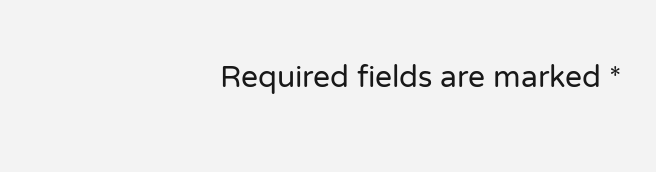Required fields are marked *